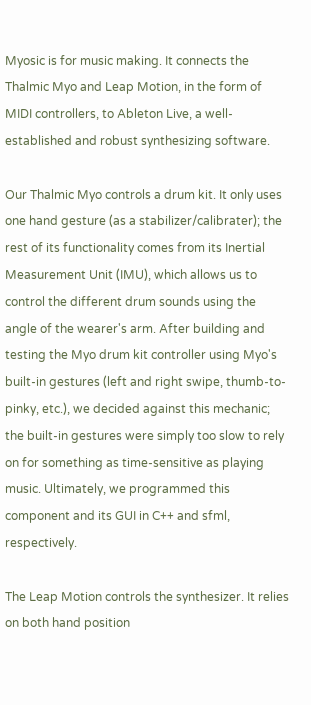Myosic is for music making. It connects the Thalmic Myo and Leap Motion, in the form of MIDI controllers, to Ableton Live, a well-established and robust synthesizing software.

Our Thalmic Myo controls a drum kit. It only uses one hand gesture (as a stabilizer/calibrater); the rest of its functionality comes from its Inertial Measurement Unit (IMU), which allows us to control the different drum sounds using the angle of the wearer's arm. After building and testing the Myo drum kit controller using Myo's built-in gestures (left and right swipe, thumb-to-pinky, etc.), we decided against this mechanic; the built-in gestures were simply too slow to rely on for something as time-sensitive as playing music. Ultimately, we programmed this component and its GUI in C++ and sfml, respectively.

The Leap Motion controls the synthesizer. It relies on both hand position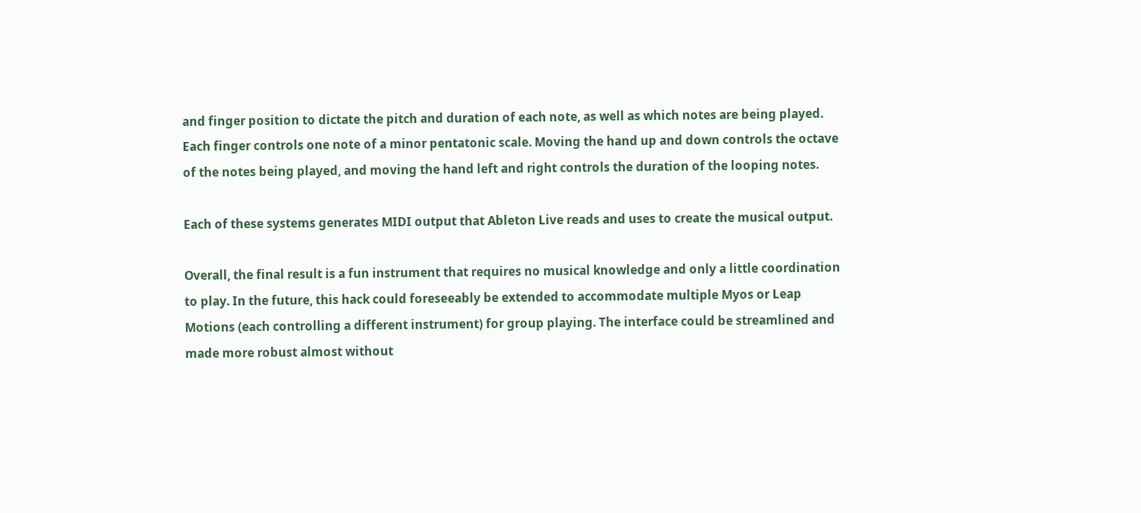and finger position to dictate the pitch and duration of each note, as well as which notes are being played. Each finger controls one note of a minor pentatonic scale. Moving the hand up and down controls the octave of the notes being played, and moving the hand left and right controls the duration of the looping notes.

Each of these systems generates MIDI output that Ableton Live reads and uses to create the musical output.

Overall, the final result is a fun instrument that requires no musical knowledge and only a little coordination to play. In the future, this hack could foreseeably be extended to accommodate multiple Myos or Leap Motions (each controlling a different instrument) for group playing. The interface could be streamlined and made more robust almost without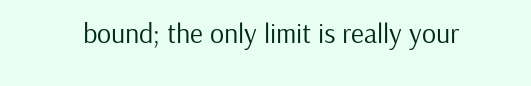bound; the only limit is really your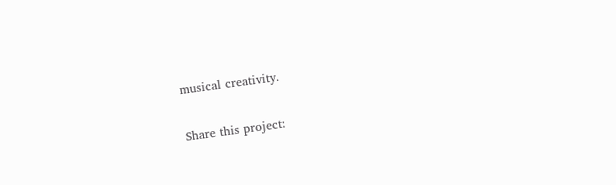musical creativity.

Share this project: